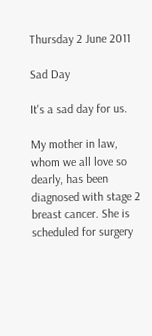Thursday 2 June 2011

Sad Day

It's a sad day for us.

My mother in law, whom we all love so dearly, has been diagnosed with stage 2 breast cancer. She is scheduled for surgery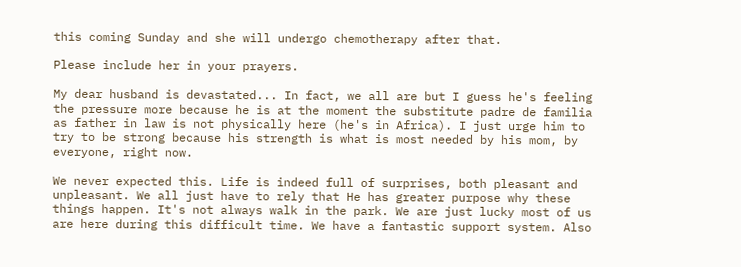this coming Sunday and she will undergo chemotherapy after that.

Please include her in your prayers.

My dear husband is devastated... In fact, we all are but I guess he's feeling the pressure more because he is at the moment the substitute padre de familia as father in law is not physically here (he's in Africa). I just urge him to try to be strong because his strength is what is most needed by his mom, by everyone, right now.

We never expected this. Life is indeed full of surprises, both pleasant and unpleasant. We all just have to rely that He has greater purpose why these things happen. It's not always walk in the park. We are just lucky most of us are here during this difficult time. We have a fantastic support system. Also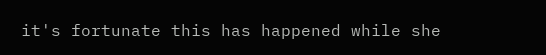it's fortunate this has happened while she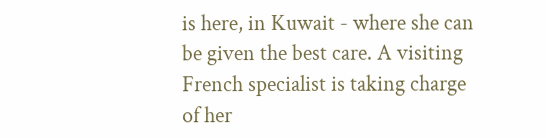is here, in Kuwait - where she can be given the best care. A visiting French specialist is taking charge of her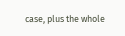case, plus the whole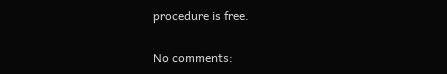procedure is free.

No comments: